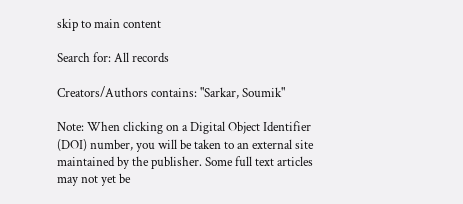skip to main content

Search for: All records

Creators/Authors contains: "Sarkar, Soumik"

Note: When clicking on a Digital Object Identifier (DOI) number, you will be taken to an external site maintained by the publisher. Some full text articles may not yet be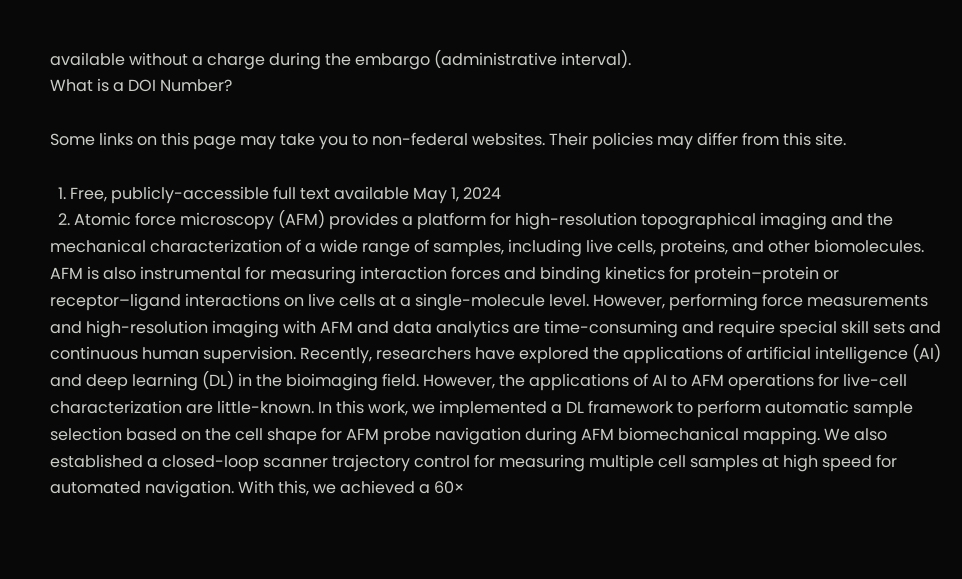available without a charge during the embargo (administrative interval).
What is a DOI Number?

Some links on this page may take you to non-federal websites. Their policies may differ from this site.

  1. Free, publicly-accessible full text available May 1, 2024
  2. Atomic force microscopy (AFM) provides a platform for high-resolution topographical imaging and the mechanical characterization of a wide range of samples, including live cells, proteins, and other biomolecules. AFM is also instrumental for measuring interaction forces and binding kinetics for protein–protein or receptor–ligand interactions on live cells at a single-molecule level. However, performing force measurements and high-resolution imaging with AFM and data analytics are time-consuming and require special skill sets and continuous human supervision. Recently, researchers have explored the applications of artificial intelligence (AI) and deep learning (DL) in the bioimaging field. However, the applications of AI to AFM operations for live-cell characterization are little-known. In this work, we implemented a DL framework to perform automatic sample selection based on the cell shape for AFM probe navigation during AFM biomechanical mapping. We also established a closed-loop scanner trajectory control for measuring multiple cell samples at high speed for automated navigation. With this, we achieved a 60×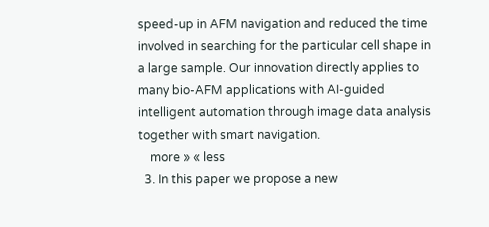speed-up in AFM navigation and reduced the time involved in searching for the particular cell shape in a large sample. Our innovation directly applies to many bio-AFM applications with AI-guided intelligent automation through image data analysis together with smart navigation.
    more » « less
  3. In this paper we propose a new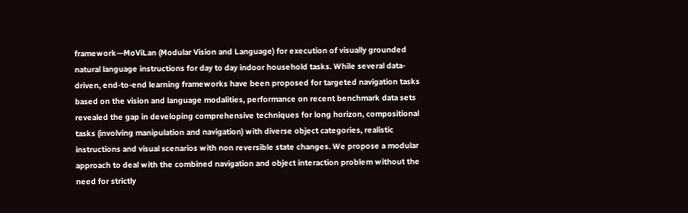framework—MoViLan (Modular Vision and Language) for execution of visually grounded natural language instructions for day to day indoor household tasks. While several data-driven, end-to-end learning frameworks have been proposed for targeted navigation tasks based on the vision and language modalities, performance on recent benchmark data sets revealed the gap in developing comprehensive techniques for long horizon, compositional tasks (involving manipulation and navigation) with diverse object categories, realistic instructions and visual scenarios with non reversible state changes. We propose a modular approach to deal with the combined navigation and object interaction problem without the need for strictly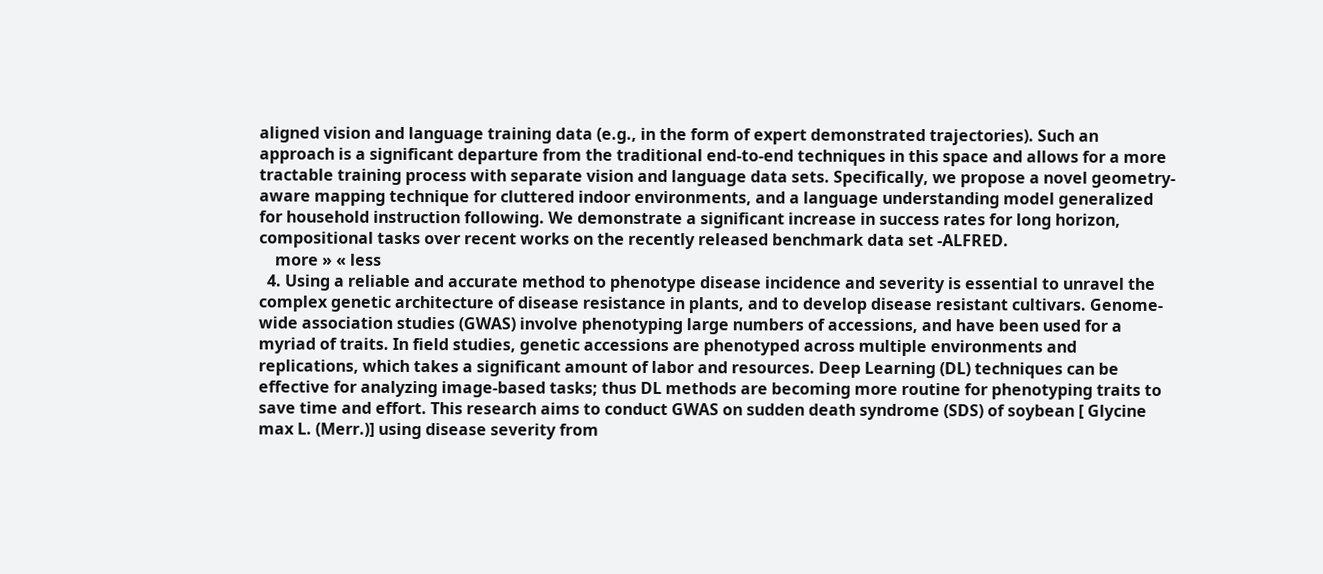aligned vision and language training data (e.g., in the form of expert demonstrated trajectories). Such an approach is a significant departure from the traditional end-to-end techniques in this space and allows for a more tractable training process with separate vision and language data sets. Specifically, we propose a novel geometry-aware mapping technique for cluttered indoor environments, and a language understanding model generalized for household instruction following. We demonstrate a significant increase in success rates for long horizon, compositional tasks over recent works on the recently released benchmark data set -ALFRED.
    more » « less
  4. Using a reliable and accurate method to phenotype disease incidence and severity is essential to unravel the complex genetic architecture of disease resistance in plants, and to develop disease resistant cultivars. Genome-wide association studies (GWAS) involve phenotyping large numbers of accessions, and have been used for a myriad of traits. In field studies, genetic accessions are phenotyped across multiple environments and replications, which takes a significant amount of labor and resources. Deep Learning (DL) techniques can be effective for analyzing image-based tasks; thus DL methods are becoming more routine for phenotyping traits to save time and effort. This research aims to conduct GWAS on sudden death syndrome (SDS) of soybean [ Glycine max L. (Merr.)] using disease severity from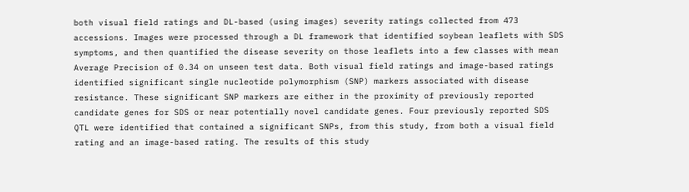both visual field ratings and DL-based (using images) severity ratings collected from 473 accessions. Images were processed through a DL framework that identified soybean leaflets with SDS symptoms, and then quantified the disease severity on those leaflets into a few classes with mean Average Precision of 0.34 on unseen test data. Both visual field ratings and image-based ratings identified significant single nucleotide polymorphism (SNP) markers associated with disease resistance. These significant SNP markers are either in the proximity of previously reported candidate genes for SDS or near potentially novel candidate genes. Four previously reported SDS QTL were identified that contained a significant SNPs, from this study, from both a visual field rating and an image-based rating. The results of this study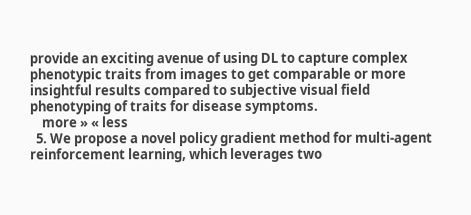provide an exciting avenue of using DL to capture complex phenotypic traits from images to get comparable or more insightful results compared to subjective visual field phenotyping of traits for disease symptoms.
    more » « less
  5. We propose a novel policy gradient method for multi-agent reinforcement learning, which leverages two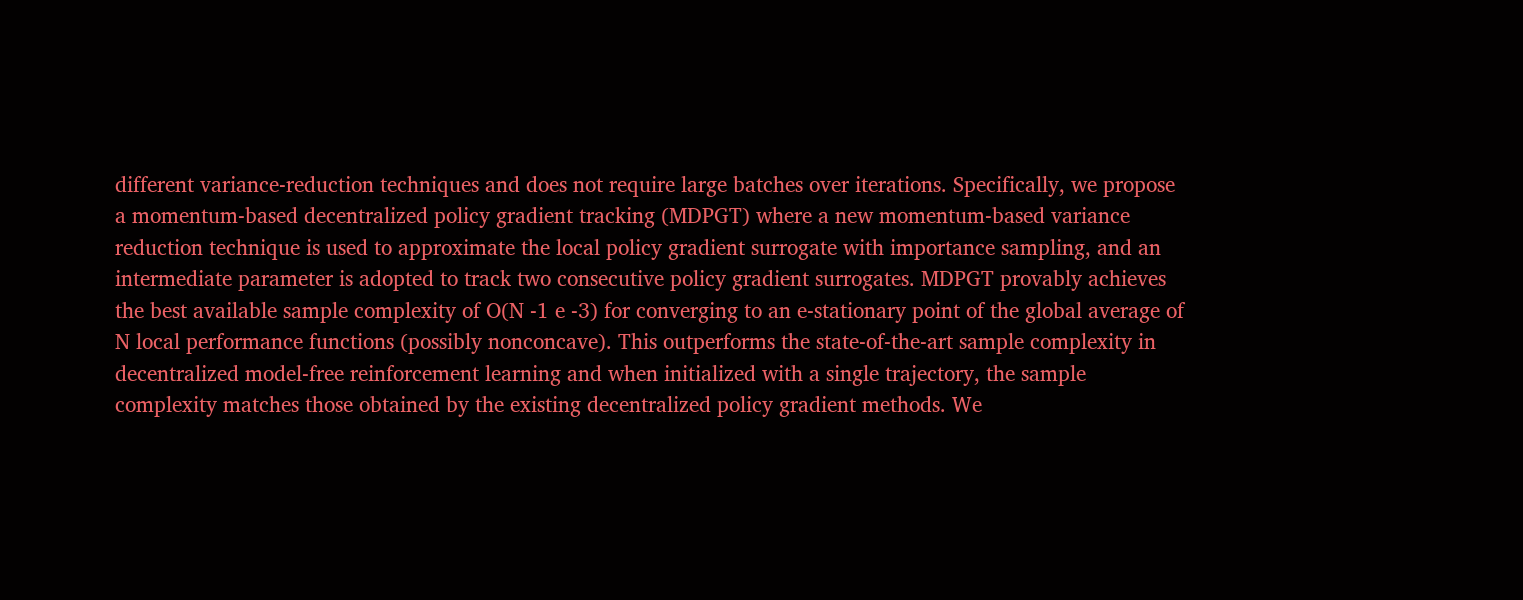different variance-reduction techniques and does not require large batches over iterations. Specifically, we propose a momentum-based decentralized policy gradient tracking (MDPGT) where a new momentum-based variance reduction technique is used to approximate the local policy gradient surrogate with importance sampling, and an intermediate parameter is adopted to track two consecutive policy gradient surrogates. MDPGT provably achieves the best available sample complexity of O(N -1 e -3) for converging to an e-stationary point of the global average of N local performance functions (possibly nonconcave). This outperforms the state-of-the-art sample complexity in decentralized model-free reinforcement learning and when initialized with a single trajectory, the sample complexity matches those obtained by the existing decentralized policy gradient methods. We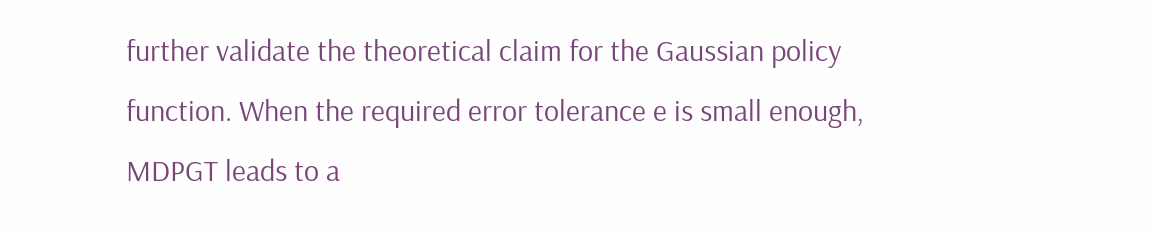further validate the theoretical claim for the Gaussian policy function. When the required error tolerance e is small enough, MDPGT leads to a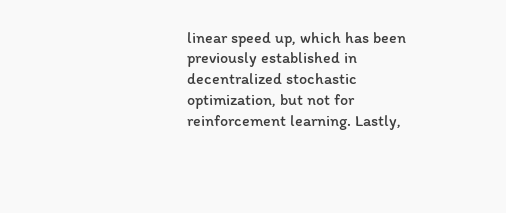linear speed up, which has been previously established in decentralized stochastic optimization, but not for reinforcement learning. Lastly,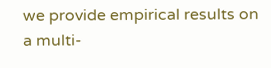we provide empirical results on a multi-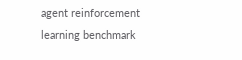agent reinforcement learning benchmark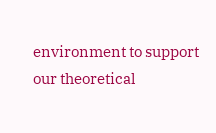environment to support our theoretical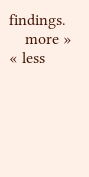findings.
    more » « less